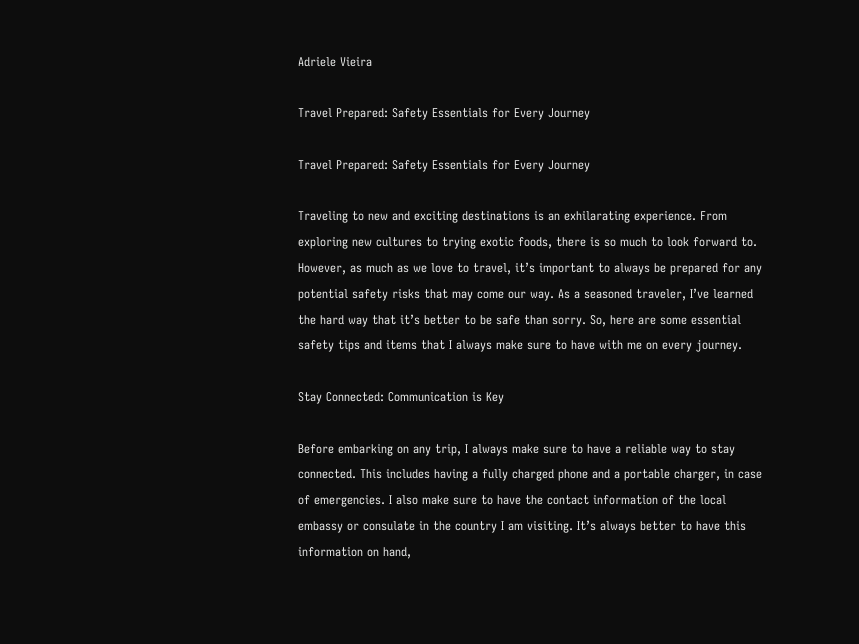Adriele Vieira

Travel Prepared: Safety Essentials for Every Journey

Travel Prepared: Safety Essentials for Every Journey

Traveling to new and exciting destinations is an exhilarating experience. From exploring new cultures to trying exotic foods, there is so much to look forward to. However, as much as we love to travel, it’s important to always be prepared for any potential safety risks that may come our way. As a seasoned traveler, I’ve learned the hard way that it’s better to be safe than sorry. So, here are some essential safety tips and items that I always make sure to have with me on every journey.

Stay Connected: Communication is Key

Before embarking on any trip, I always make sure to have a reliable way to stay connected. This includes having a fully charged phone and a portable charger, in case of emergencies. I also make sure to have the contact information of the local embassy or consulate in the country I am visiting. It’s always better to have this information on hand,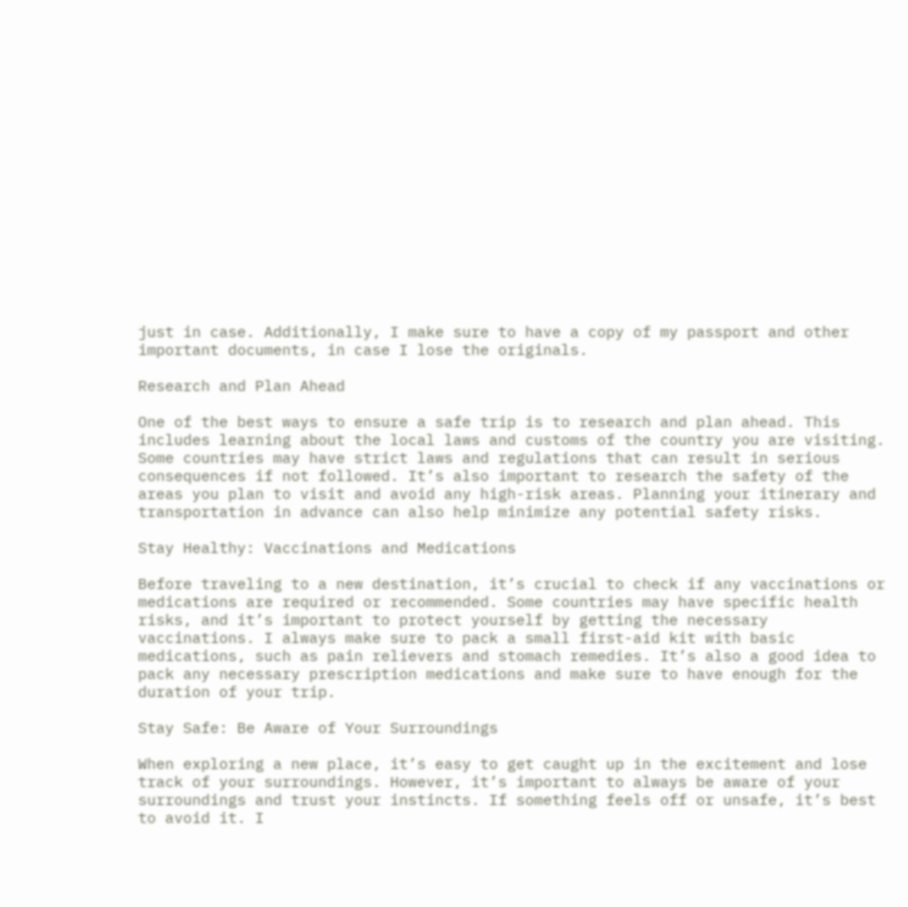just in case. Additionally, I make sure to have a copy of my passport and other important documents, in case I lose the originals.

Research and Plan Ahead

One of the best ways to ensure a safe trip is to research and plan ahead. This includes learning about the local laws and customs of the country you are visiting. Some countries may have strict laws and regulations that can result in serious consequences if not followed. It’s also important to research the safety of the areas you plan to visit and avoid any high-risk areas. Planning your itinerary and transportation in advance can also help minimize any potential safety risks.

Stay Healthy: Vaccinations and Medications

Before traveling to a new destination, it’s crucial to check if any vaccinations or medications are required or recommended. Some countries may have specific health risks, and it’s important to protect yourself by getting the necessary vaccinations. I always make sure to pack a small first-aid kit with basic medications, such as pain relievers and stomach remedies. It’s also a good idea to pack any necessary prescription medications and make sure to have enough for the duration of your trip.

Stay Safe: Be Aware of Your Surroundings

When exploring a new place, it’s easy to get caught up in the excitement and lose track of your surroundings. However, it’s important to always be aware of your surroundings and trust your instincts. If something feels off or unsafe, it’s best to avoid it. I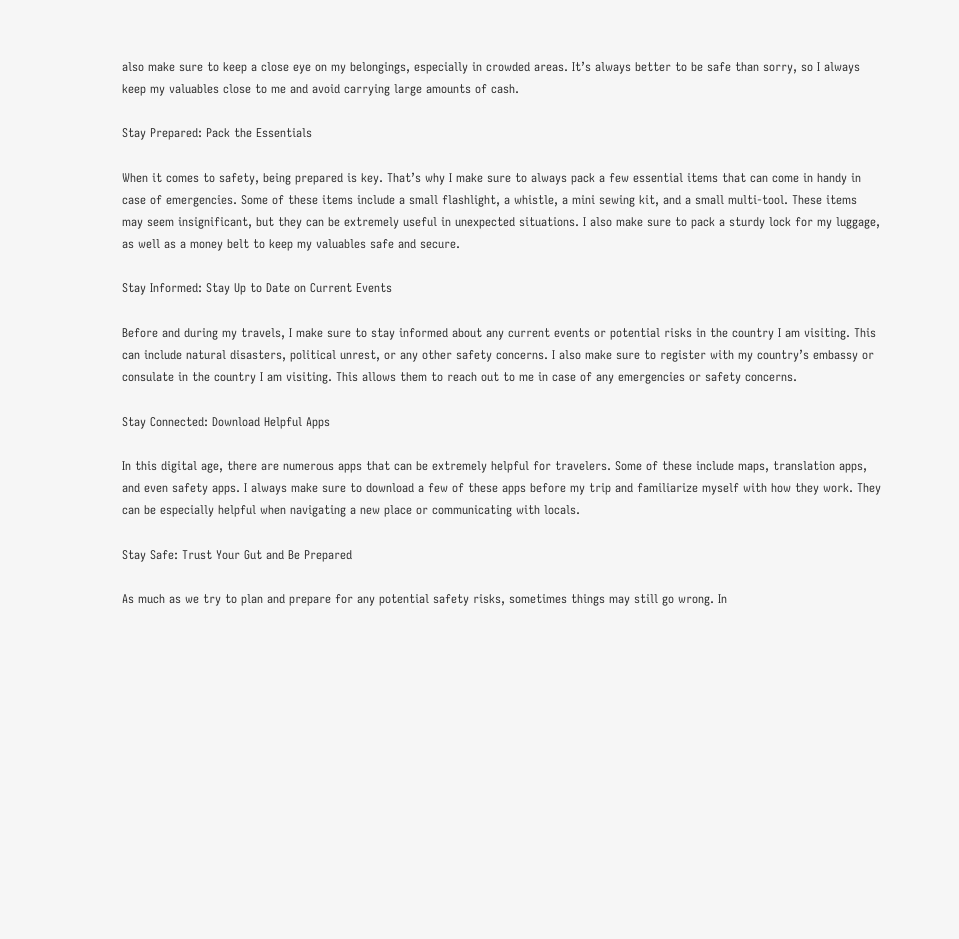also make sure to keep a close eye on my belongings, especially in crowded areas. It’s always better to be safe than sorry, so I always keep my valuables close to me and avoid carrying large amounts of cash.

Stay Prepared: Pack the Essentials

When it comes to safety, being prepared is key. That’s why I make sure to always pack a few essential items that can come in handy in case of emergencies. Some of these items include a small flashlight, a whistle, a mini sewing kit, and a small multi-tool. These items may seem insignificant, but they can be extremely useful in unexpected situations. I also make sure to pack a sturdy lock for my luggage, as well as a money belt to keep my valuables safe and secure.

Stay Informed: Stay Up to Date on Current Events

Before and during my travels, I make sure to stay informed about any current events or potential risks in the country I am visiting. This can include natural disasters, political unrest, or any other safety concerns. I also make sure to register with my country’s embassy or consulate in the country I am visiting. This allows them to reach out to me in case of any emergencies or safety concerns.

Stay Connected: Download Helpful Apps

In this digital age, there are numerous apps that can be extremely helpful for travelers. Some of these include maps, translation apps, and even safety apps. I always make sure to download a few of these apps before my trip and familiarize myself with how they work. They can be especially helpful when navigating a new place or communicating with locals.

Stay Safe: Trust Your Gut and Be Prepared

As much as we try to plan and prepare for any potential safety risks, sometimes things may still go wrong. In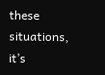these situations, it’s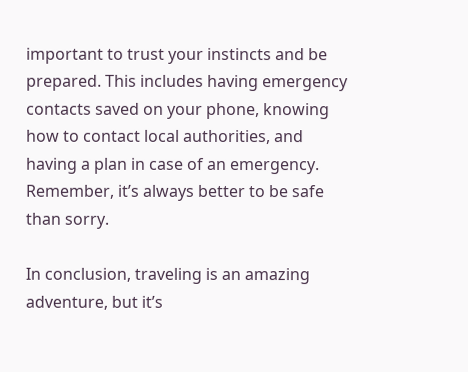important to trust your instincts and be prepared. This includes having emergency contacts saved on your phone, knowing how to contact local authorities, and having a plan in case of an emergency. Remember, it’s always better to be safe than sorry.

In conclusion, traveling is an amazing adventure, but it’s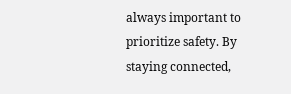always important to prioritize safety. By staying connected,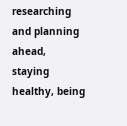researching and planning ahead, staying healthy, being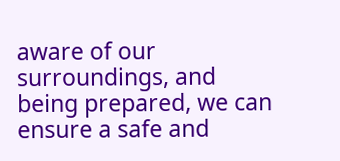aware of our surroundings, and being prepared, we can ensure a safe and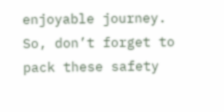enjoyable journey. So, don’t forget to pack these safety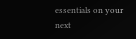essentials on your next